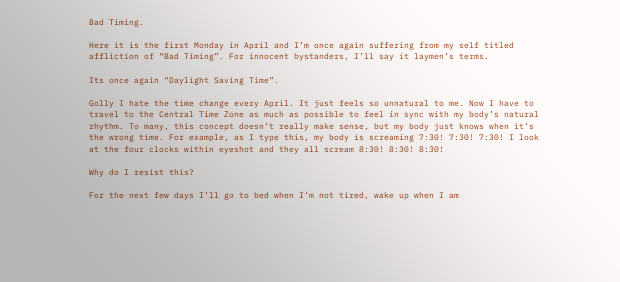Bad Timing.

Here it is the first Monday in April and I’m once again suffering from my self titled affliction of “Bad Timing”. For innocent bystanders, I’ll say it laymen’s terms.

Its once again “Daylight Saving Time”.

Golly I hate the time change every April. It just feels so unnatural to me. Now I have to travel to the Central Time Zone as much as possible to feel in sync with my body’s natural rhythm. To many, this concept doesn’t really make sense, but my body just knows when it’s the wrong time. For example, as I type this, my body is screaming 7:30! 7:30! 7:30! I look at the four clocks within eyeshot and they all scream 8:30! 8:30! 8:30!

Why do I resist this?

For the next few days I’ll go to bed when I’m not tired, wake up when I am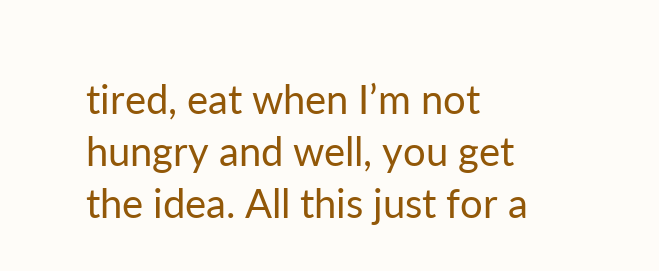tired, eat when I’m not hungry and well, you get the idea. All this just for a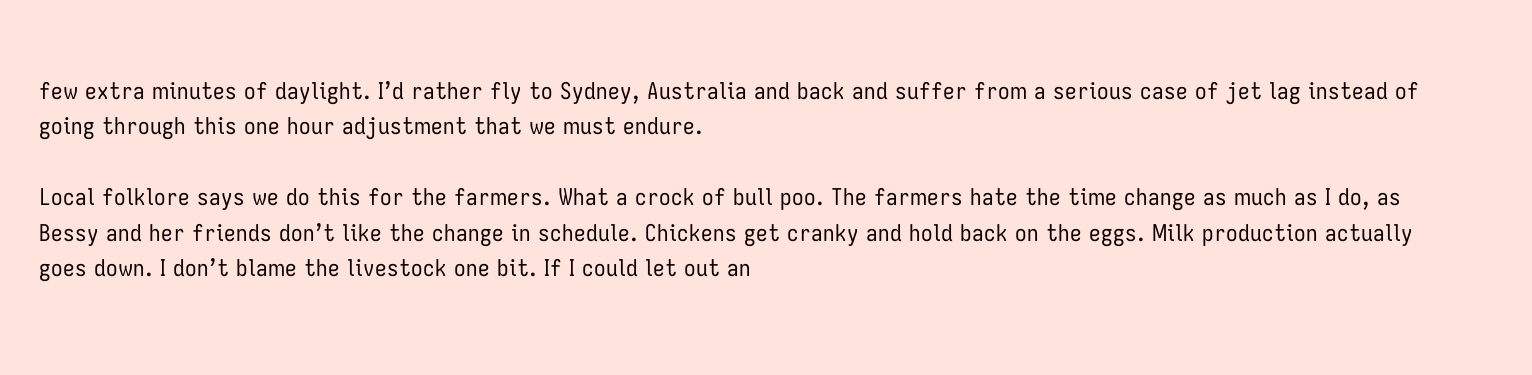few extra minutes of daylight. I’d rather fly to Sydney, Australia and back and suffer from a serious case of jet lag instead of going through this one hour adjustment that we must endure.

Local folklore says we do this for the farmers. What a crock of bull poo. The farmers hate the time change as much as I do, as Bessy and her friends don’t like the change in schedule. Chickens get cranky and hold back on the eggs. Milk production actually goes down. I don’t blame the livestock one bit. If I could let out an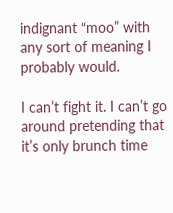indignant “moo” with any sort of meaning I probably would.

I can’t fight it. I can’t go around pretending that it’s only brunch time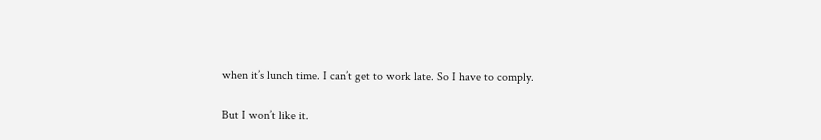when it’s lunch time. I can’t get to work late. So I have to comply.

But I won’t like it.